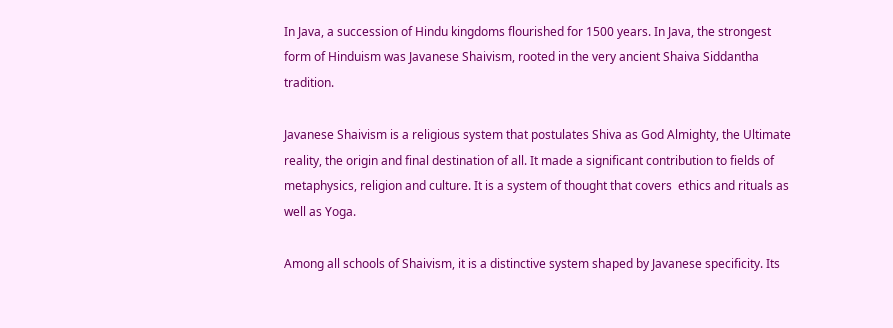In Java, a succession of Hindu kingdoms flourished for 1500 years. In Java, the strongest form of Hinduism was Javanese Shaivism, rooted in the very ancient Shaiva Siddantha tradition.

Javanese Shaivism is a religious system that postulates Shiva as God Almighty, the Ultimate reality, the origin and final destination of all. It made a significant contribution to fields of metaphysics, religion and culture. It is a system of thought that covers  ethics and rituals as well as Yoga.

Among all schools of Shaivism, it is a distinctive system shaped by Javanese specificity. Its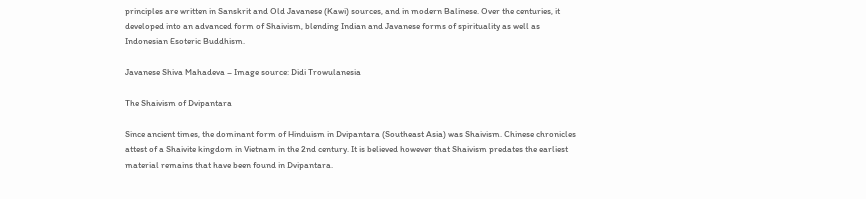principles are written in Sanskrit and Old Javanese (Kawi) sources, and in modern Balinese. Over the centuries, it developed into an advanced form of Shaivism, blending Indian and Javanese forms of spirituality as well as Indonesian Esoteric Buddhism.

Javanese Shiva Mahadeva – Image source: Didi Trowulanesia

The Shaivism of Dvipantara

Since ancient times, the dominant form of Hinduism in Dvipantara (Southeast Asia) was Shaivism. Chinese chronicles attest of a Shaivite kingdom in Vietnam in the 2nd century. It is believed however that Shaivism predates the earliest material remains that have been found in Dvipantara.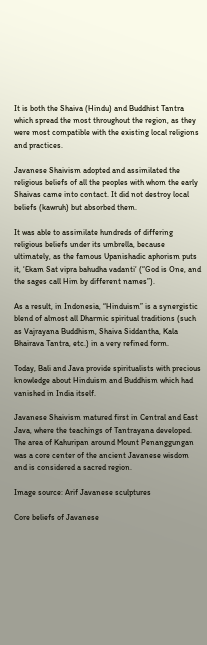It is both the Shaiva (Hindu) and Buddhist Tantra which spread the most throughout the region, as they were most compatible with the existing local religions and practices.

Javanese Shaivism adopted and assimilated the religious beliefs of all the peoples with whom the early Shaivas came into contact. It did not destroy local beliefs (kawruh) but absorbed them.

It was able to assimilate hundreds of differing religious beliefs under its umbrella, because ultimately, as the famous Upanishadic aphorism puts it, ‘Ekam Sat vipra bahudha vadanti‘ (“God is One, and the sages call Him by different names”).

As a result, in Indonesia, “Hinduism” is a synergistic blend of almost all Dharmic spiritual traditions (such as Vajrayana Buddhism, Shaiva Siddantha, Kala Bhairava Tantra, etc.) in a very refined form.

Today, Bali and Java provide spiritualists with precious knowledge about Hinduism and Buddhism which had vanished in India itself.

Javanese Shaivism matured first in Central and East Java, where the teachings of Tantrayana developed. The area of Kahuripan around Mount Penanggungan was a core center of the ancient Javanese wisdom and is considered a sacred region.

Image source: Arif Javanese sculptures

Core beliefs of Javanese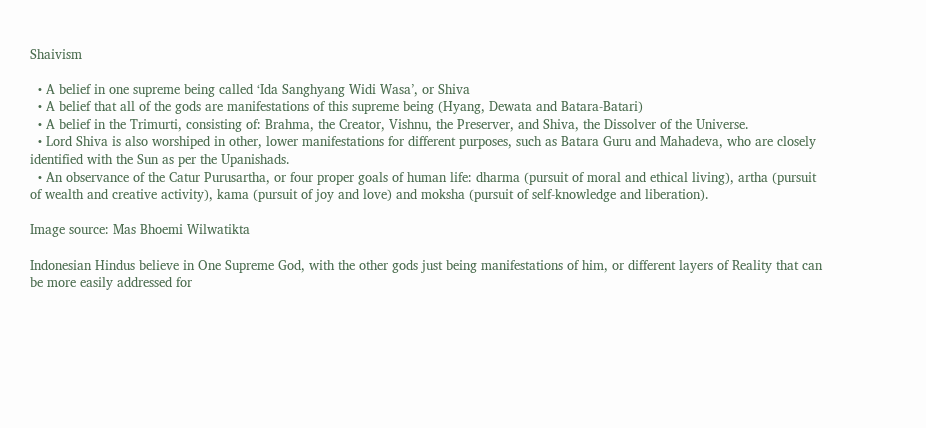Shaivism

  • A belief in one supreme being called ‘Ida Sanghyang Widi Wasa’, or Shiva
  • A belief that all of the gods are manifestations of this supreme being (Hyang, Dewata and Batara-Batari)
  • A belief in the Trimurti, consisting of: Brahma, the Creator, Vishnu, the Preserver, and Shiva, the Dissolver of the Universe.
  • Lord Shiva is also worshiped in other, lower manifestations for different purposes, such as Batara Guru and Mahadeva, who are closely identified with the Sun as per the Upanishads.
  • An observance of the Catur Purusartha, or four proper goals of human life: dharma (pursuit of moral and ethical living), artha (pursuit of wealth and creative activity), kama (pursuit of joy and love) and moksha (pursuit of self-knowledge and liberation).

Image source: Mas Bhoemi Wilwatikta

Indonesian Hindus believe in One Supreme God, with the other gods just being manifestations of him, or different layers of Reality that can be more easily addressed for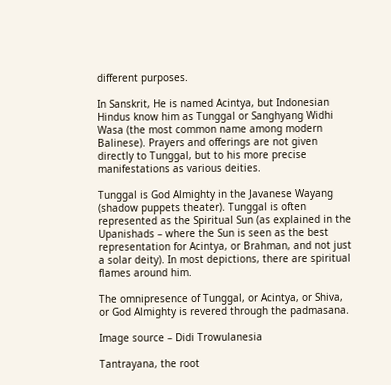different purposes.

In Sanskrit, He is named Acintya, but Indonesian Hindus know him as Tunggal or Sanghyang Widhi Wasa (the most common name among modern Balinese). Prayers and offerings are not given directly to Tunggal, but to his more precise manifestations as various deities.

Tunggal is God Almighty in the Javanese Wayang (shadow puppets theater). Tunggal is often represented as the Spiritual Sun (as explained in the Upanishads – where the Sun is seen as the best representation for Acintya, or Brahman, and not just a solar deity). In most depictions, there are spiritual flames around him.

The omnipresence of Tunggal, or Acintya, or Shiva, or God Almighty is revered through the padmasana.

Image source – Didi Trowulanesia

Tantrayana, the root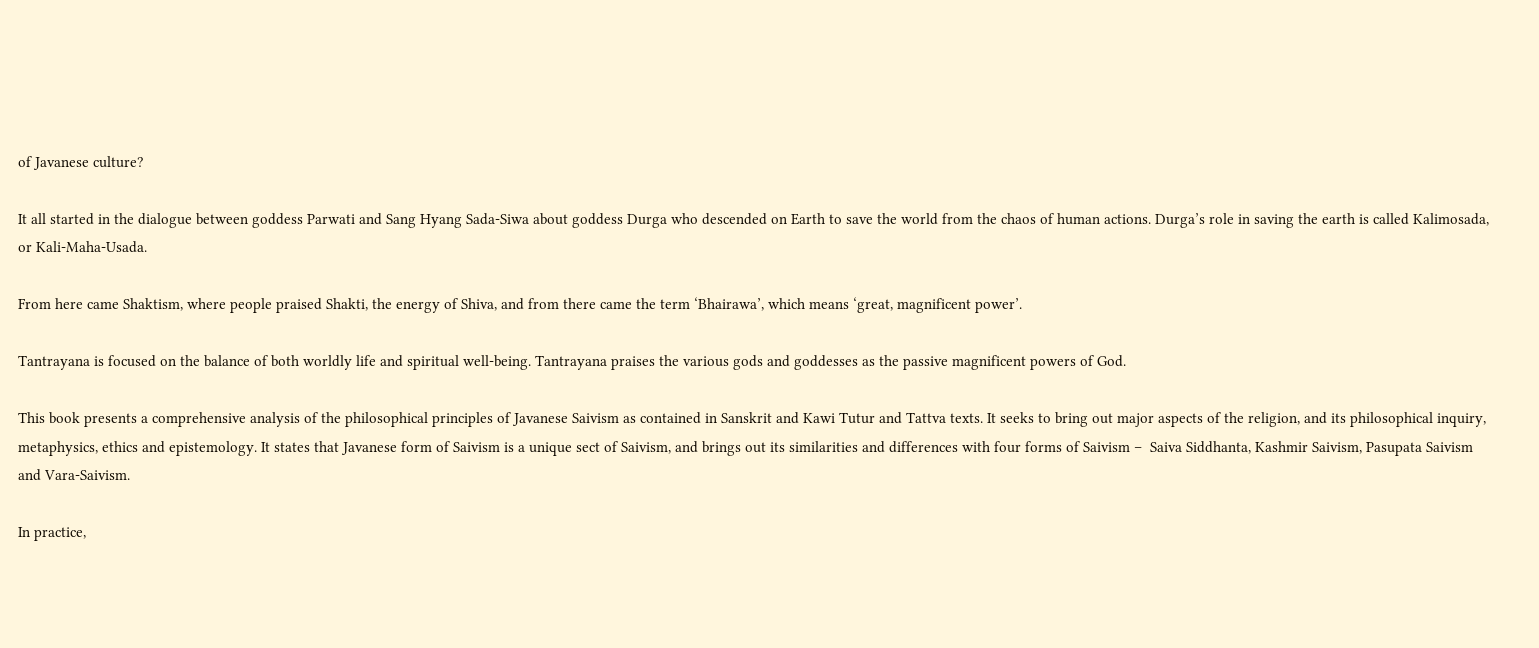of Javanese culture?

It all started in the dialogue between goddess Parwati and Sang Hyang Sada-Siwa about goddess Durga who descended on Earth to save the world from the chaos of human actions. Durga’s role in saving the earth is called Kalimosada, or Kali-Maha-Usada.

From here came Shaktism, where people praised Shakti, the energy of Shiva, and from there came the term ‘Bhairawa’, which means ‘great, magnificent power’.

Tantrayana is focused on the balance of both worldly life and spiritual well-being. Tantrayana praises the various gods and goddesses as the passive magnificent powers of God.

This book presents a comprehensive analysis of the philosophical principles of Javanese Saivism as contained in Sanskrit and Kawi Tutur and Tattva texts. It seeks to bring out major aspects of the religion, and its philosophical inquiry, metaphysics, ethics and epistemology. It states that Javanese form of Saivism is a unique sect of Saivism, and brings out its similarities and differences with four forms of Saivism –  Saiva Siddhanta, Kashmir Saivism, Pasupata Saivism and Vara-Saivism.

In practice,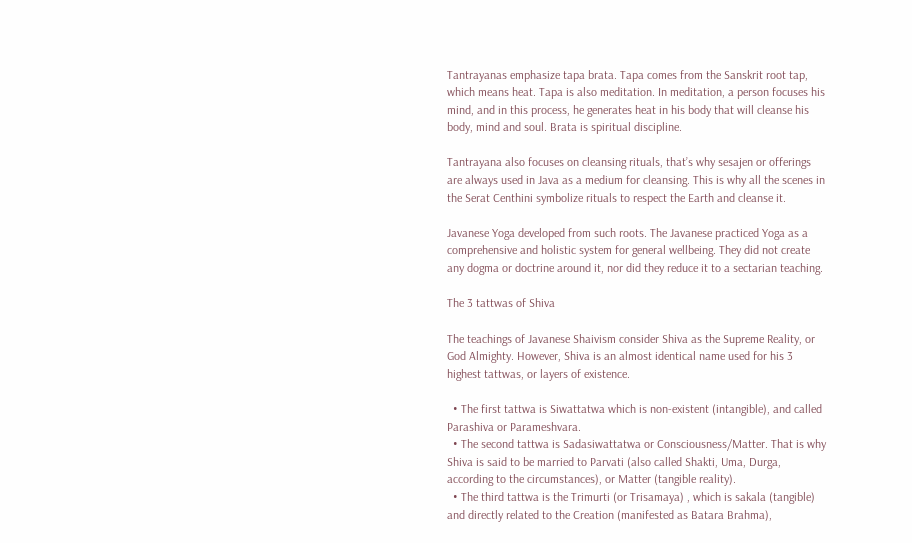Tantrayanas emphasize tapa brata. Tapa comes from the Sanskrit root tap, which means heat. Tapa is also meditation. In meditation, a person focuses his mind, and in this process, he generates heat in his body that will cleanse his body, mind and soul. Brata is spiritual discipline.

Tantrayana also focuses on cleansing rituals, that’s why sesajen or offerings are always used in Java as a medium for cleansing. This is why all the scenes in the Serat Centhini symbolize rituals to respect the Earth and cleanse it.

Javanese Yoga developed from such roots. The Javanese practiced Yoga as a comprehensive and holistic system for general wellbeing. They did not create any dogma or doctrine around it, nor did they reduce it to a sectarian teaching.

The 3 tattwas of Shiva

The teachings of Javanese Shaivism consider Shiva as the Supreme Reality, or God Almighty. However, Shiva is an almost identical name used for his 3 highest tattwas, or layers of existence.

  • The first tattwa is Siwattatwa which is non-existent (intangible), and called Parashiva or Parameshvara.
  • The second tattwa is Sadasiwattatwa or Consciousness/Matter. That is why Shiva is said to be married to Parvati (also called Shakti, Uma, Durga, according to the circumstances), or Matter (tangible reality).
  • The third tattwa is the Trimurti (or Trisamaya) , which is sakala (tangible) and directly related to the Creation (manifested as Batara Brahma),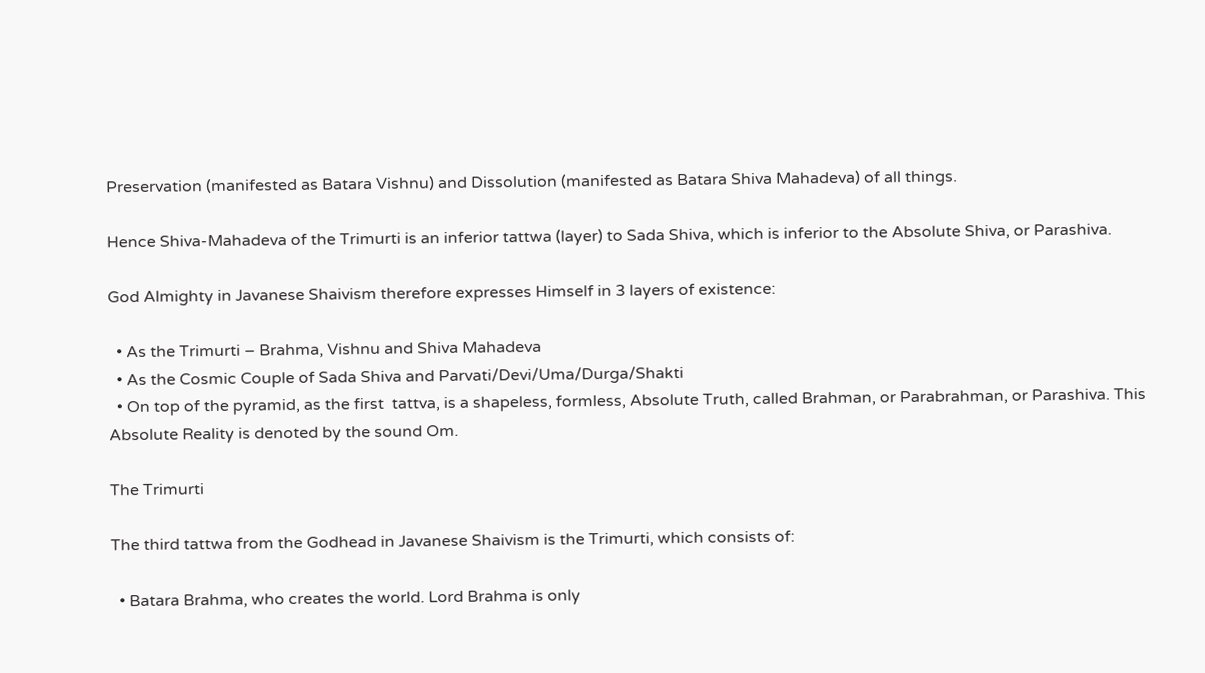Preservation (manifested as Batara Vishnu) and Dissolution (manifested as Batara Shiva Mahadeva) of all things.

Hence Shiva-Mahadeva of the Trimurti is an inferior tattwa (layer) to Sada Shiva, which is inferior to the Absolute Shiva, or Parashiva.

God Almighty in Javanese Shaivism therefore expresses Himself in 3 layers of existence:

  • As the Trimurti – Brahma, Vishnu and Shiva Mahadeva
  • As the Cosmic Couple of Sada Shiva and Parvati/Devi/Uma/Durga/Shakti
  • On top of the pyramid, as the first  tattva, is a shapeless, formless, Absolute Truth, called Brahman, or Parabrahman, or Parashiva. This Absolute Reality is denoted by the sound Om.

The Trimurti

The third tattwa from the Godhead in Javanese Shaivism is the Trimurti, which consists of:

  • Batara Brahma, who creates the world. Lord Brahma is only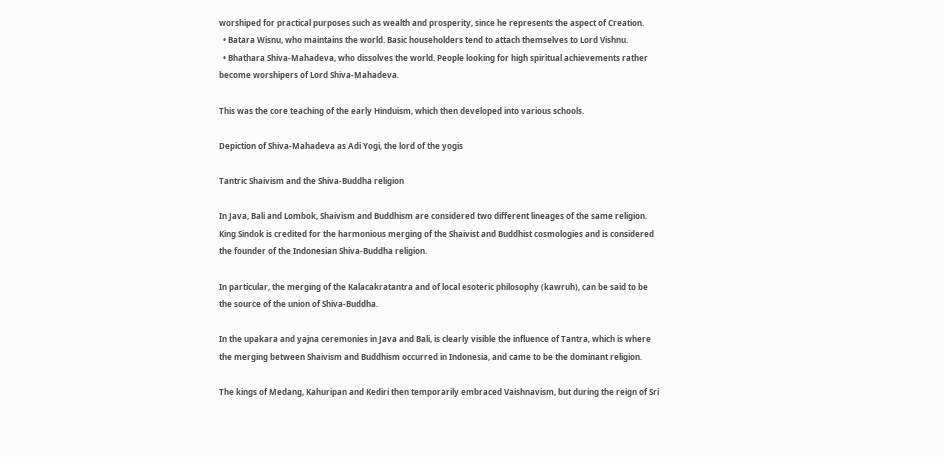worshiped for practical purposes such as wealth and prosperity, since he represents the aspect of Creation.
  • Batara Wisnu, who maintains the world. Basic householders tend to attach themselves to Lord Vishnu.
  • Bhathara Shiva-Mahadeva, who dissolves the world. People looking for high spiritual achievements rather become worshipers of Lord Shiva-Mahadeva.

This was the core teaching of the early Hinduism, which then developed into various schools.

Depiction of Shiva-Mahadeva as Adi Yogi, the lord of the yogis

Tantric Shaivism and the Shiva-Buddha religion

In Java, Bali and Lombok, Shaivism and Buddhism are considered two different lineages of the same religion. King Sindok is credited for the harmonious merging of the Shaivist and Buddhist cosmologies and is considered the founder of the Indonesian Shiva-Buddha religion.

In particular, the merging of the Kalacakratantra and of local esoteric philosophy (kawruh), can be said to be the source of the union of Shiva-Buddha.

In the upakara and yajna ceremonies in Java and Bali, is clearly visible the influence of Tantra, which is where the merging between Shaivism and Buddhism occurred in Indonesia, and came to be the dominant religion.

The kings of Medang, Kahuripan and Kediri then temporarily embraced Vaishnavism, but during the reign of Sri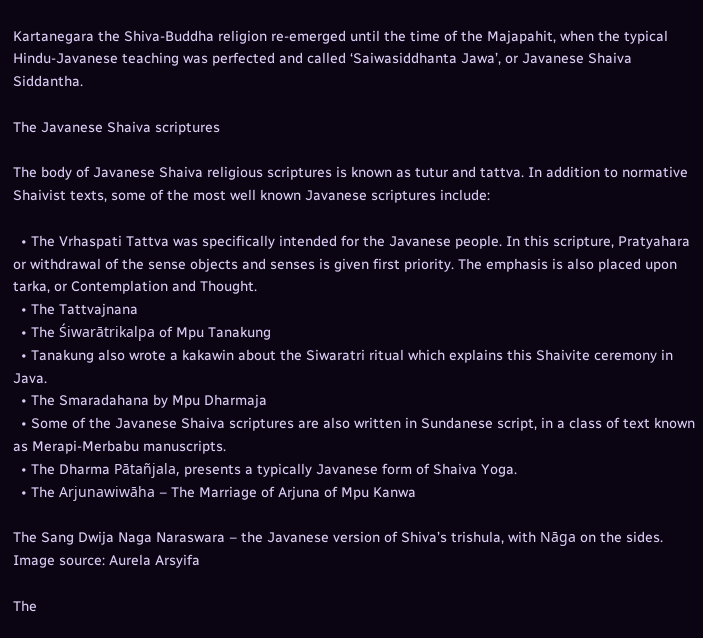Kartanegara the Shiva-Buddha religion re-emerged until the time of the Majapahit, when the typical Hindu-Javanese teaching was perfected and called ‘Saiwasiddhanta Jawa’, or Javanese Shaiva Siddantha.

The Javanese Shaiva scriptures

The body of Javanese Shaiva religious scriptures is known as tutur and tattva. In addition to normative Shaivist texts, some of the most well known Javanese scriptures include:

  • The Vrhaspati Tattva was specifically intended for the Javanese people. In this scripture, Pratyahara or withdrawal of the sense objects and senses is given first priority. The emphasis is also placed upon tarka, or Contemplation and Thought.
  • The Tattvajnana
  • The Śiwarātrikalpa of Mpu Tanakung
  • Tanakung also wrote a kakawin about the Siwaratri ritual which explains this Shaivite ceremony in Java.
  • The Smaradahana by Mpu Dharmaja
  • Some of the Javanese Shaiva scriptures are also written in Sundanese script, in a class of text known as Merapi-Merbabu manuscripts.
  • The Dharma Pātañjala, presents a typically Javanese form of Shaiva Yoga.
  • The Arjunawiwāha – The Marriage of Arjuna of Mpu Kanwa

The Sang Dwija Naga Naraswara – the Javanese version of Shiva’s trishula, with Nāga on the sides. Image source: Aurela Arsyifa

The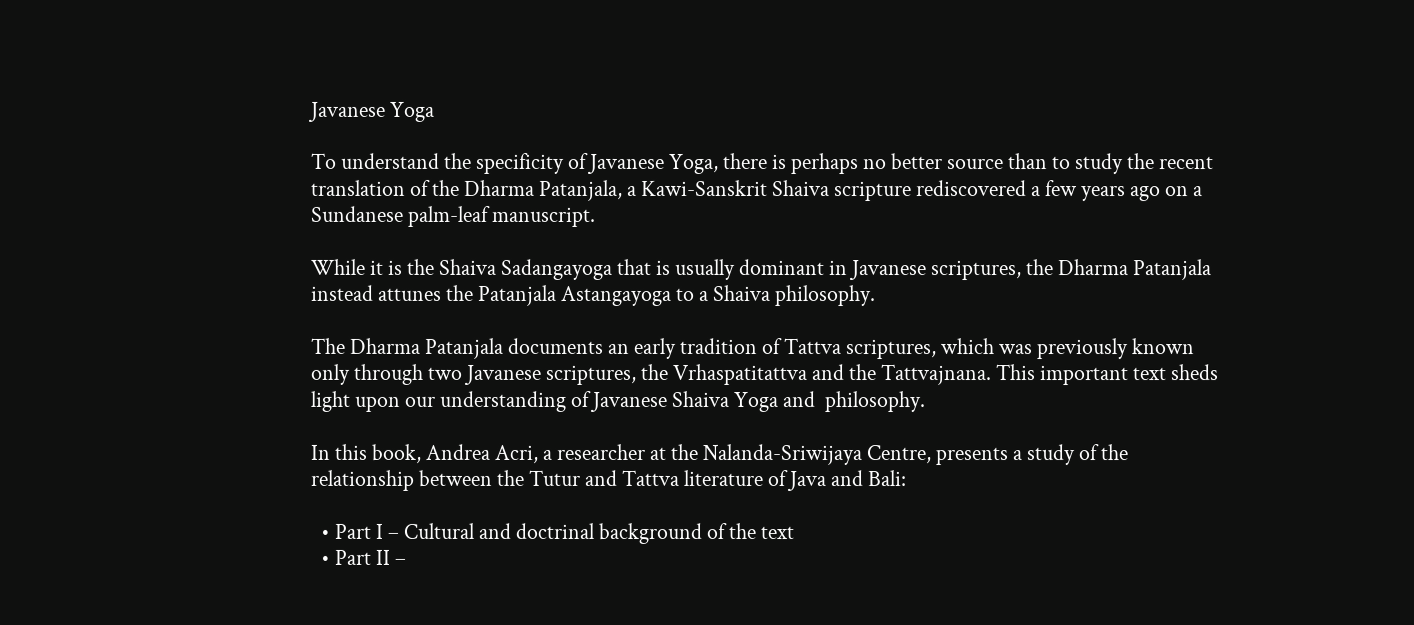Javanese Yoga

To understand the specificity of Javanese Yoga, there is perhaps no better source than to study the recent translation of the Dharma Patanjala, a Kawi-Sanskrit Shaiva scripture rediscovered a few years ago on a Sundanese palm-leaf manuscript.

While it is the Shaiva Sadangayoga that is usually dominant in Javanese scriptures, the Dharma Patanjala instead attunes the Patanjala Astangayoga to a Shaiva philosophy.

The Dharma Patanjala documents an early tradition of Tattva scriptures, which was previously known only through two Javanese scriptures, the Vrhaspatitattva and the Tattvajnana. This important text sheds light upon our understanding of Javanese Shaiva Yoga and  philosophy.

In this book, Andrea Acri, a researcher at the Nalanda-Sriwijaya Centre, presents a study of the relationship between the Tutur and Tattva literature of Java and Bali:

  • Part I – Cultural and doctrinal background of the text
  • Part II –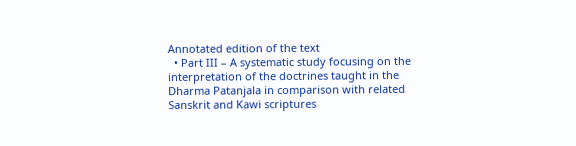Annotated edition of the text
  • Part III – A systematic study focusing on the interpretation of the doctrines taught in the Dharma Patanjala in comparison with related Sanskrit and Kawi scriptures